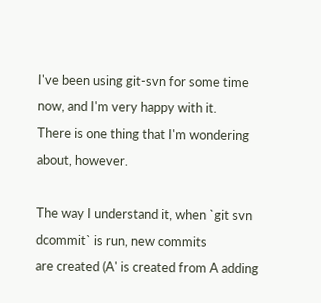I've been using git-svn for some time now, and I'm very happy with it.
There is one thing that I'm wondering about, however.

The way I understand it, when `git svn dcommit` is run, new commits
are created (A' is created from A adding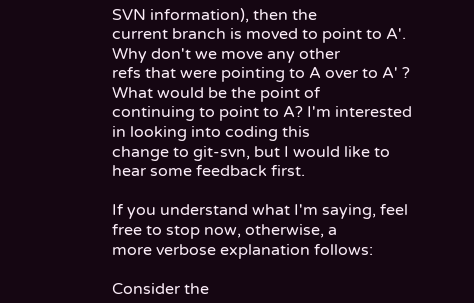SVN information), then the
current branch is moved to point to A'. Why don't we move any other
refs that were pointing to A over to A' ? What would be the point of
continuing to point to A? I'm interested in looking into coding this
change to git-svn, but I would like to hear some feedback first.

If you understand what I'm saying, feel free to stop now, otherwise, a
more verbose explanation follows:

Consider the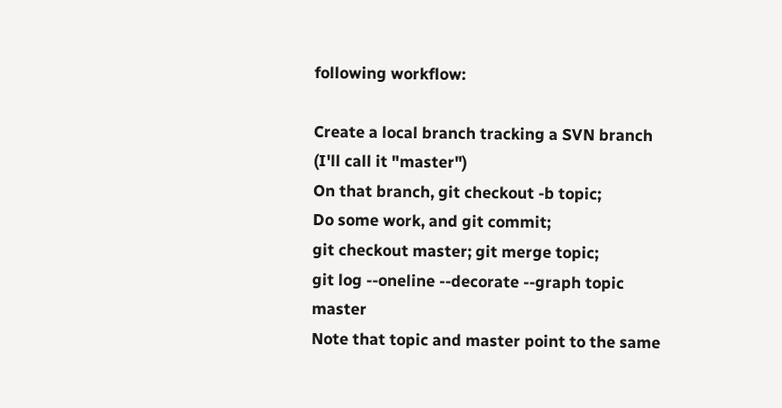following workflow:

Create a local branch tracking a SVN branch (I'll call it "master")
On that branch, git checkout -b topic;
Do some work, and git commit;
git checkout master; git merge topic;
git log --oneline --decorate --graph topic master
Note that topic and master point to the same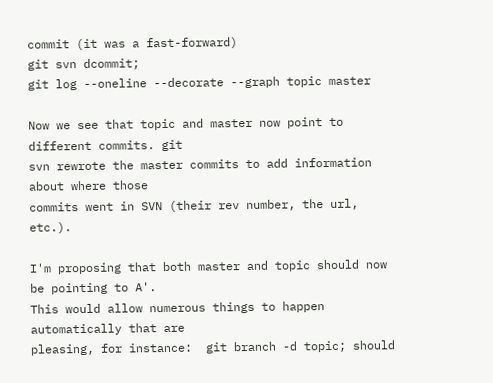commit (it was a fast-forward)
git svn dcommit;
git log --oneline --decorate --graph topic master

Now we see that topic and master now point to different commits. git
svn rewrote the master commits to add information about where those
commits went in SVN (their rev number, the url, etc.).

I'm proposing that both master and topic should now be pointing to A'.
This would allow numerous things to happen automatically that are
pleasing, for instance:  git branch -d topic; should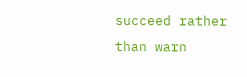succeed rather
than warn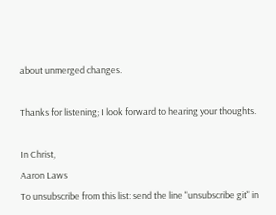about unmerged changes.

Thanks for listening; I look forward to hearing your thoughts.

In Christ,
Aaron Laws
To unsubscribe from this list: send the line "unsubscribe git" in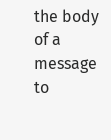the body of a message to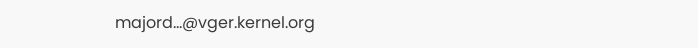majord...@vger.kernel.org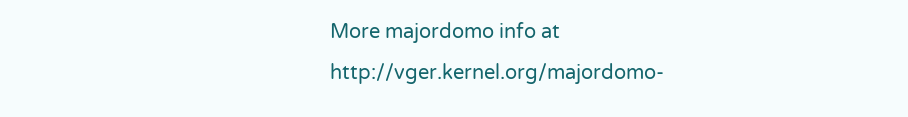More majordomo info at  http://vger.kernel.org/majordomo-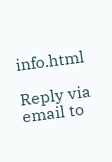info.html

Reply via email to